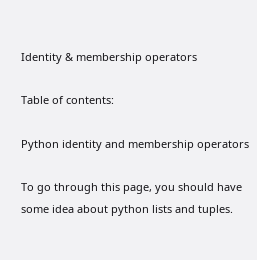Identity & membership operators

Table of contents:

Python identity and membership operators

To go through this page, you should have some idea about python lists and tuples.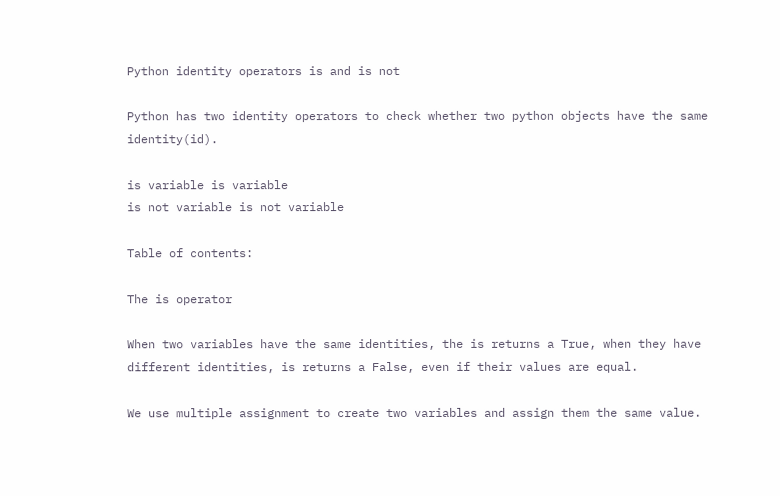Python identity operators is and is not

Python has two identity operators to check whether two python objects have the same identity(id).

is variable is variable
is not variable is not variable

Table of contents:

The is operator

When two variables have the same identities, the is returns a True, when they have different identities, is returns a False, even if their values are equal.

We use multiple assignment to create two variables and assign them the same value.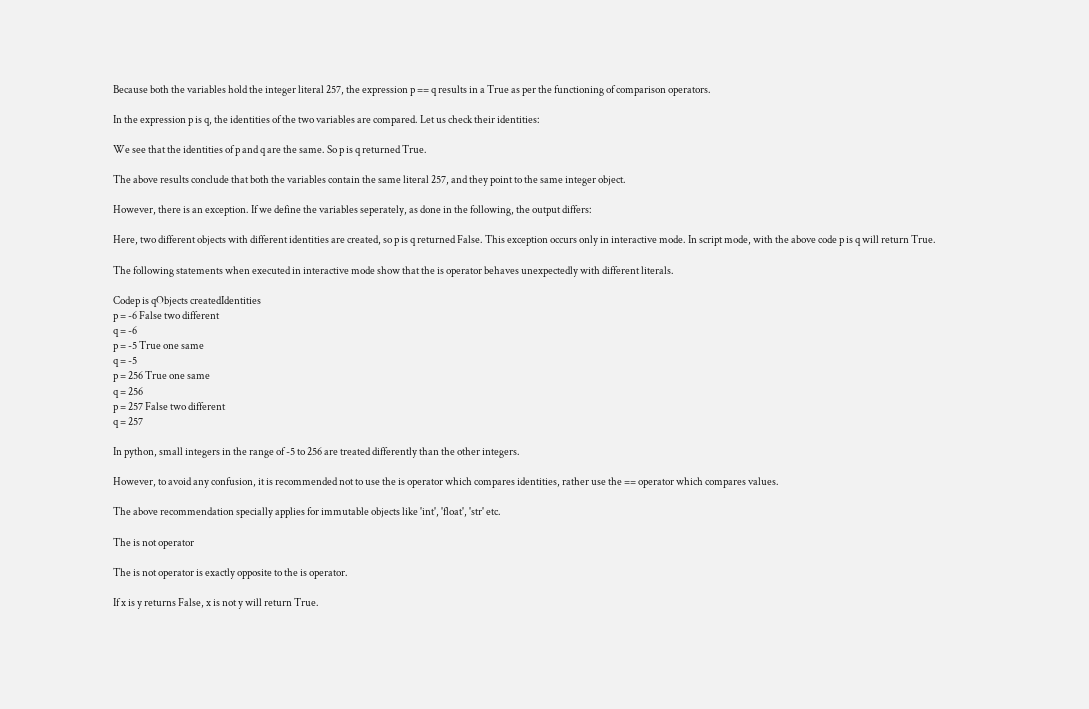Because both the variables hold the integer literal 257, the expression p == q results in a True as per the functioning of comparison operators.

In the expression p is q, the identities of the two variables are compared. Let us check their identities:

We see that the identities of p and q are the same. So p is q returned True.

The above results conclude that both the variables contain the same literal 257, and they point to the same integer object.

However, there is an exception. If we define the variables seperately, as done in the following, the output differs:

Here, two different objects with different identities are created, so p is q returned False. This exception occurs only in interactive mode. In script mode, with the above code p is q will return True.

The following statements when executed in interactive mode show that the is operator behaves unexpectedly with different literals.

Codep is qObjects createdIdentities
p = -6 False two different
q = -6
p = -5 True one same
q = -5
p = 256 True one same
q = 256
p = 257 False two different
q = 257

In python, small integers in the range of -5 to 256 are treated differently than the other integers.

However, to avoid any confusion, it is recommended not to use the is operator which compares identities, rather use the == operator which compares values.

The above recommendation specially applies for immutable objects like 'int', 'float', 'str' etc.

The is not operator

The is not operator is exactly opposite to the is operator.

If x is y returns False, x is not y will return True.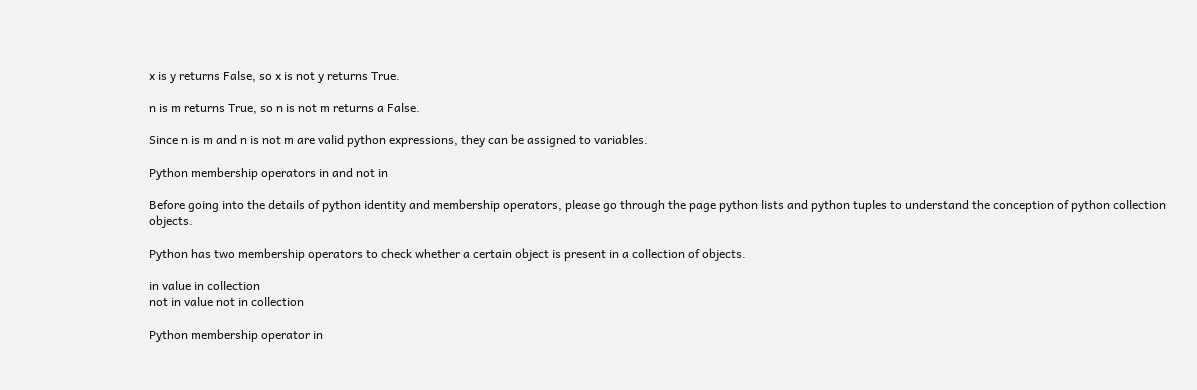x is y returns False, so x is not y returns True.

n is m returns True, so n is not m returns a False.

Since n is m and n is not m are valid python expressions, they can be assigned to variables.

Python membership operators in and not in

Before going into the details of python identity and membership operators, please go through the page python lists and python tuples to understand the conception of python collection objects.

Python has two membership operators to check whether a certain object is present in a collection of objects.

in value in collection
not in value not in collection

Python membership operator in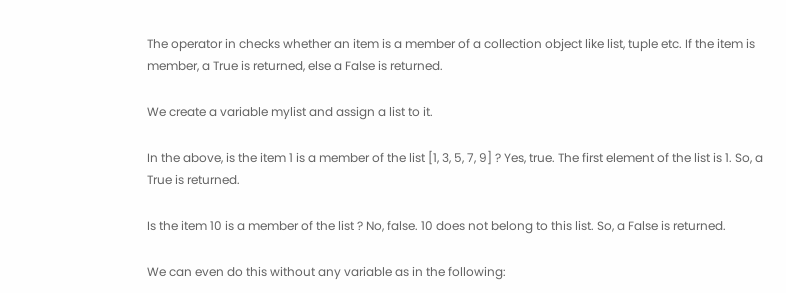The operator in checks whether an item is a member of a collection object like list, tuple etc. If the item is member, a True is returned, else a False is returned.

We create a variable mylist and assign a list to it.

In the above, is the item 1 is a member of the list [1, 3, 5, 7, 9] ? Yes, true. The first element of the list is 1. So, a True is returned.

Is the item 10 is a member of the list ? No, false. 10 does not belong to this list. So, a False is returned.

We can even do this without any variable as in the following: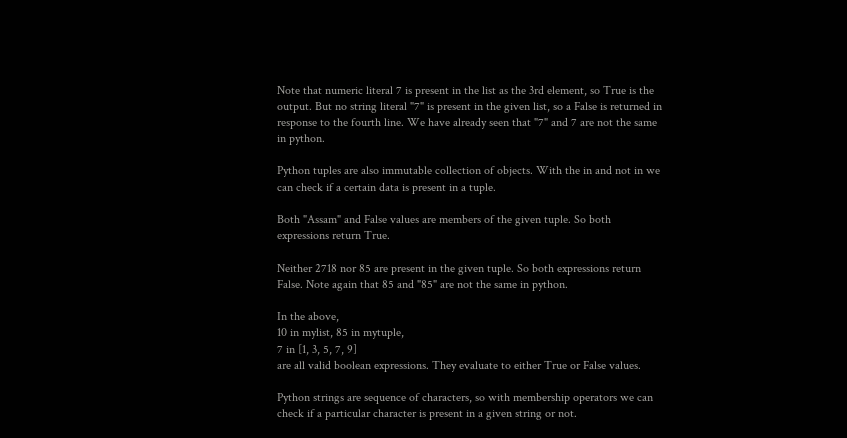Note that numeric literal 7 is present in the list as the 3rd element, so True is the output. But no string literal "7" is present in the given list, so a False is returned in response to the fourth line. We have already seen that "7" and 7 are not the same in python.

Python tuples are also immutable collection of objects. With the in and not in we can check if a certain data is present in a tuple.

Both "Assam" and False values are members of the given tuple. So both expressions return True.

Neither 2718 nor 85 are present in the given tuple. So both expressions return False. Note again that 85 and "85" are not the same in python.

In the above,
10 in mylist, 85 in mytuple,
7 in [1, 3, 5, 7, 9]
are all valid boolean expressions. They evaluate to either True or False values.

Python strings are sequence of characters, so with membership operators we can check if a particular character is present in a given string or not.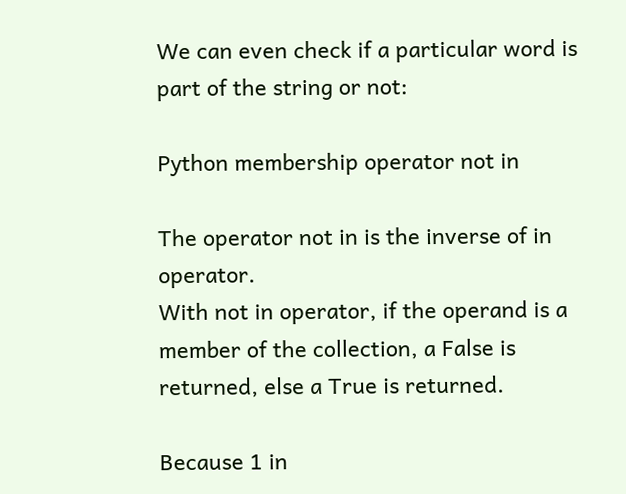We can even check if a particular word is part of the string or not:

Python membership operator not in

The operator not in is the inverse of in operator.
With not in operator, if the operand is a member of the collection, a False is returned, else a True is returned.

Because 1 in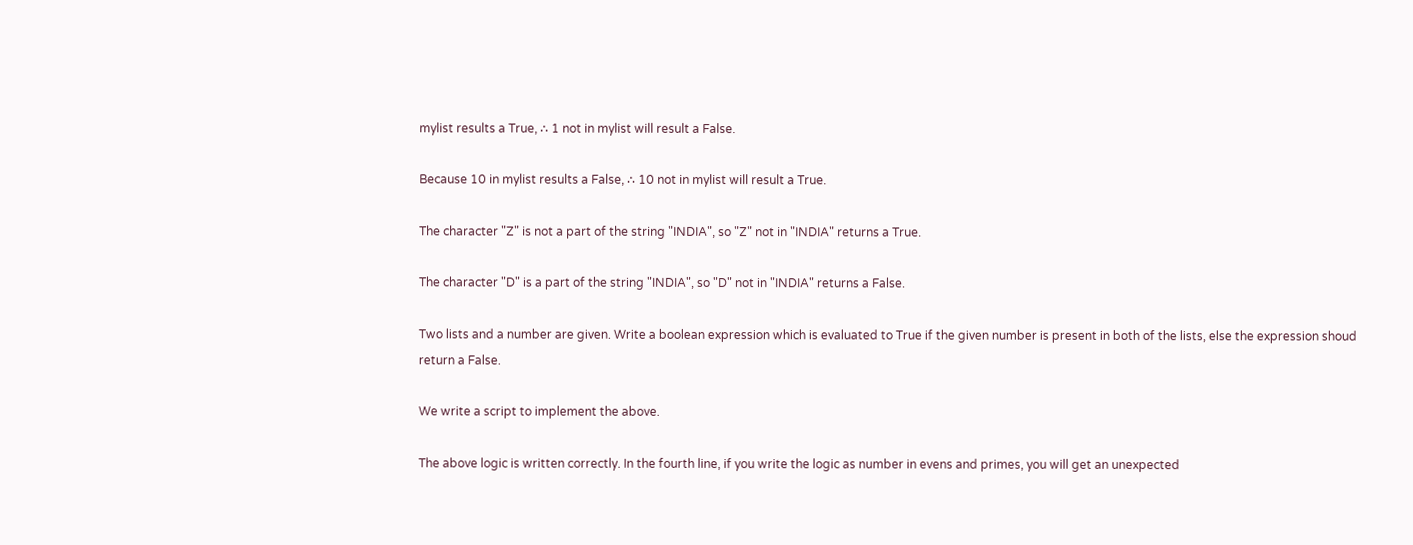mylist results a True, ∴ 1 not in mylist will result a False.

Because 10 in mylist results a False, ∴ 10 not in mylist will result a True.

The character "Z" is not a part of the string "INDIA", so "Z" not in "INDIA" returns a True.

The character "D" is a part of the string "INDIA", so "D" not in "INDIA" returns a False.

Two lists and a number are given. Write a boolean expression which is evaluated to True if the given number is present in both of the lists, else the expression shoud return a False.

We write a script to implement the above.

The above logic is written correctly. In the fourth line, if you write the logic as number in evens and primes, you will get an unexpected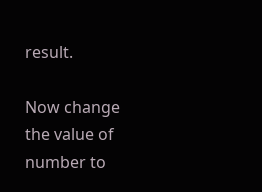result.

Now change the value of number to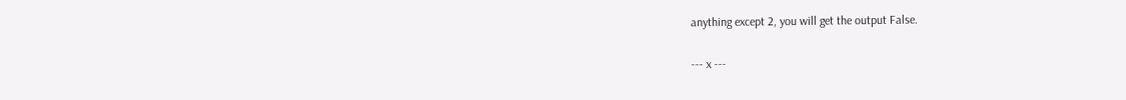anything except 2, you will get the output False.

--- x ---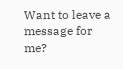Want to leave a message for me?